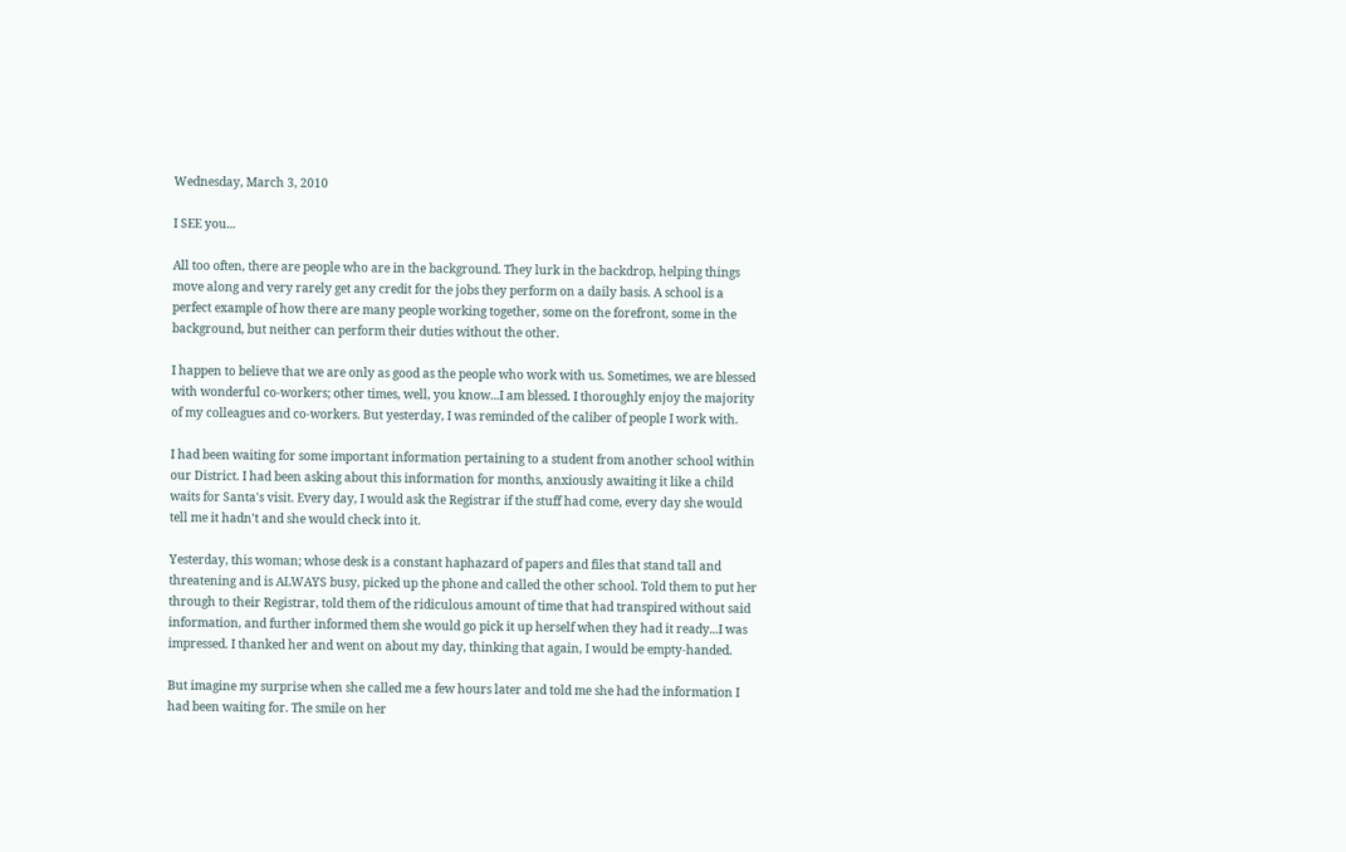Wednesday, March 3, 2010

I SEE you...

All too often, there are people who are in the background. They lurk in the backdrop, helping things move along and very rarely get any credit for the jobs they perform on a daily basis. A school is a perfect example of how there are many people working together, some on the forefront, some in the background, but neither can perform their duties without the other.

I happen to believe that we are only as good as the people who work with us. Sometimes, we are blessed with wonderful co-workers; other times, well, you know...I am blessed. I thoroughly enjoy the majority of my colleagues and co-workers. But yesterday, I was reminded of the caliber of people I work with.

I had been waiting for some important information pertaining to a student from another school within our District. I had been asking about this information for months, anxiously awaiting it like a child waits for Santa's visit. Every day, I would ask the Registrar if the stuff had come, every day she would tell me it hadn't and she would check into it.

Yesterday, this woman; whose desk is a constant haphazard of papers and files that stand tall and threatening and is ALWAYS busy, picked up the phone and called the other school. Told them to put her through to their Registrar, told them of the ridiculous amount of time that had transpired without said information, and further informed them she would go pick it up herself when they had it ready...I was impressed. I thanked her and went on about my day, thinking that again, I would be empty-handed.

But imagine my surprise when she called me a few hours later and told me she had the information I had been waiting for. The smile on her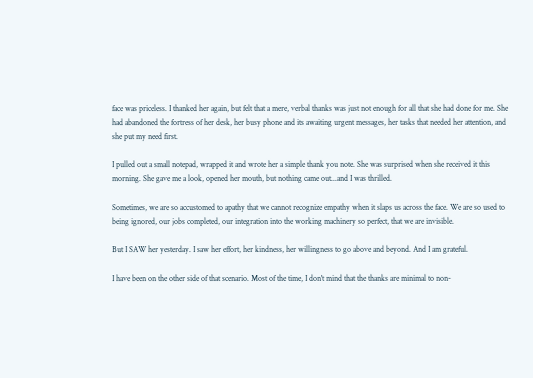face was priceless. I thanked her again, but felt that a mere, verbal thanks was just not enough for all that she had done for me. She had abandoned the fortress of her desk, her busy phone and its awaiting urgent messages, her tasks that needed her attention, and she put my need first.

I pulled out a small notepad, wrapped it and wrote her a simple thank you note. She was surprised when she received it this morning. She gave me a look, opened her mouth, but nothing came out...and I was thrilled.

Sometimes, we are so accustomed to apathy that we cannot recognize empathy when it slaps us across the face. We are so used to being ignored, our jobs completed, our integration into the working machinery so perfect, that we are invisible.

But I SAW her yesterday. I saw her effort, her kindness, her willingness to go above and beyond. And I am grateful.

I have been on the other side of that scenario. Most of the time, I don't mind that the thanks are minimal to non-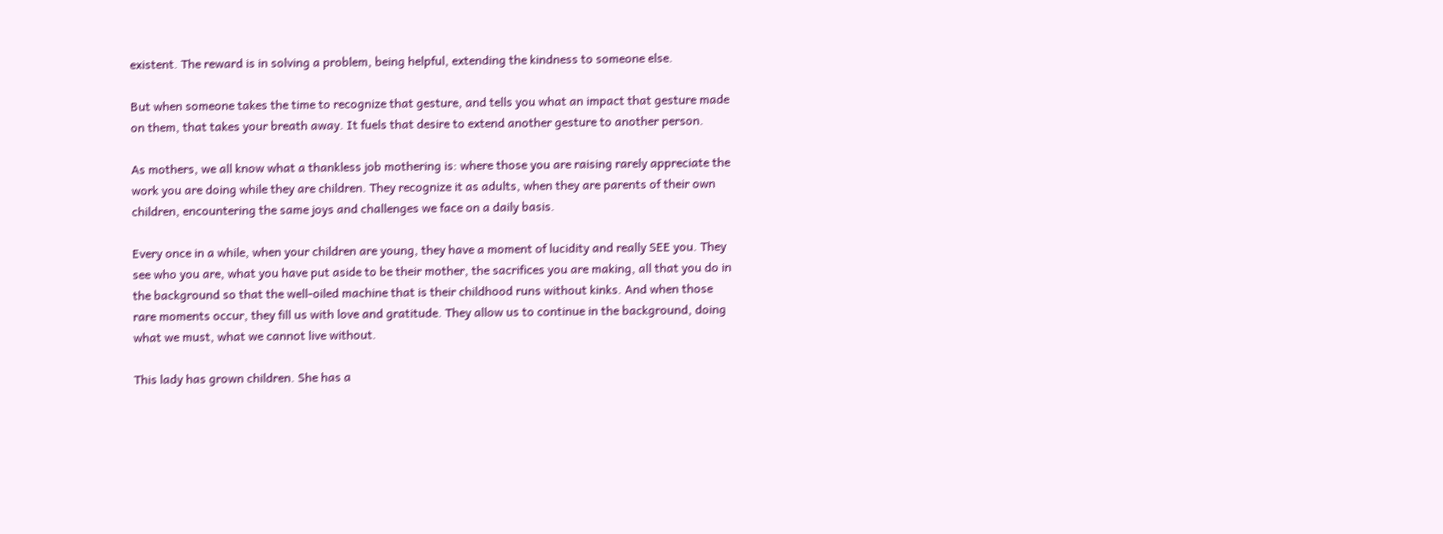existent. The reward is in solving a problem, being helpful, extending the kindness to someone else.

But when someone takes the time to recognize that gesture, and tells you what an impact that gesture made on them, that takes your breath away. It fuels that desire to extend another gesture to another person.

As mothers, we all know what a thankless job mothering is: where those you are raising rarely appreciate the work you are doing while they are children. They recognize it as adults, when they are parents of their own children, encountering the same joys and challenges we face on a daily basis.

Every once in a while, when your children are young, they have a moment of lucidity and really SEE you. They see who you are, what you have put aside to be their mother, the sacrifices you are making, all that you do in the background so that the well-oiled machine that is their childhood runs without kinks. And when those rare moments occur, they fill us with love and gratitude. They allow us to continue in the background, doing what we must, what we cannot live without.

This lady has grown children. She has a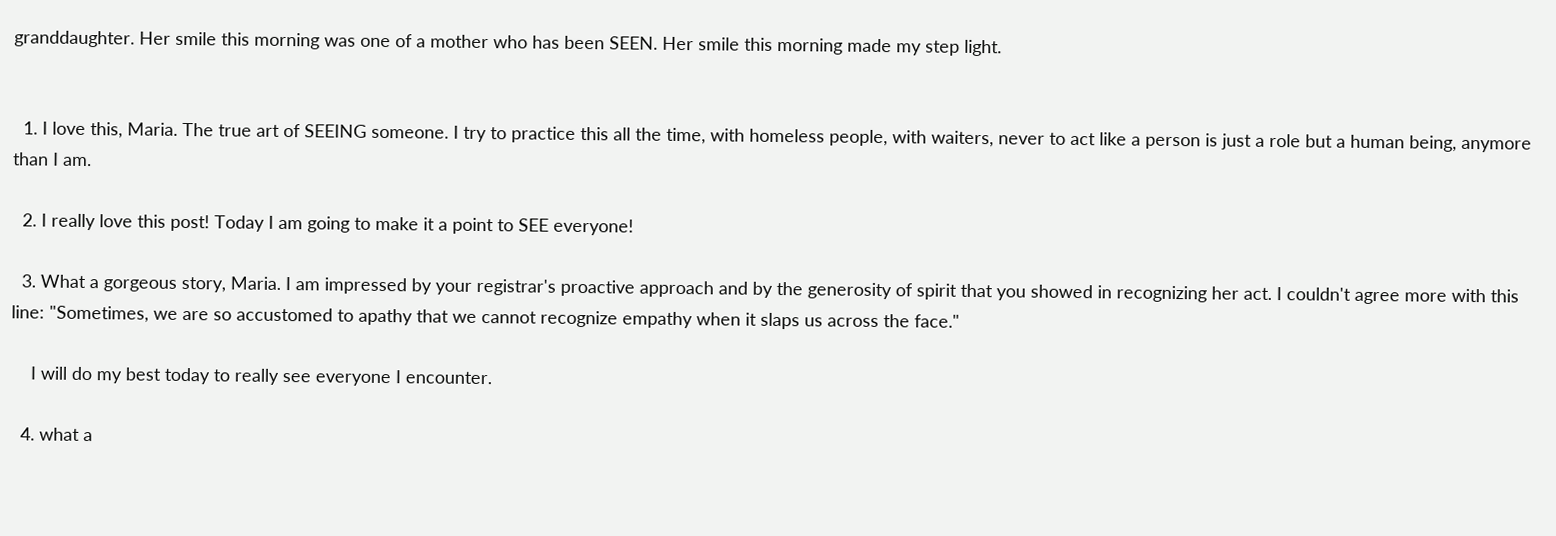granddaughter. Her smile this morning was one of a mother who has been SEEN. Her smile this morning made my step light.


  1. I love this, Maria. The true art of SEEING someone. I try to practice this all the time, with homeless people, with waiters, never to act like a person is just a role but a human being, anymore than I am.

  2. I really love this post! Today I am going to make it a point to SEE everyone!

  3. What a gorgeous story, Maria. I am impressed by your registrar's proactive approach and by the generosity of spirit that you showed in recognizing her act. I couldn't agree more with this line: "Sometimes, we are so accustomed to apathy that we cannot recognize empathy when it slaps us across the face."

    I will do my best today to really see everyone I encounter.

  4. what a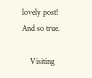lovely post! And so true.

    Visiting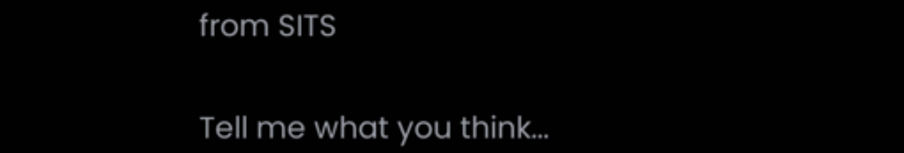from SITS


Tell me what you think...